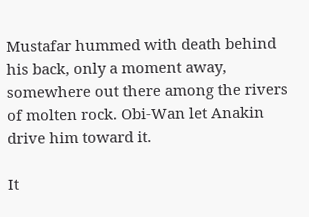Mustafar hummed with death behind his back, only a moment away, somewhere out there among the rivers of molten rock. Obi-Wan let Anakin drive him toward it.

It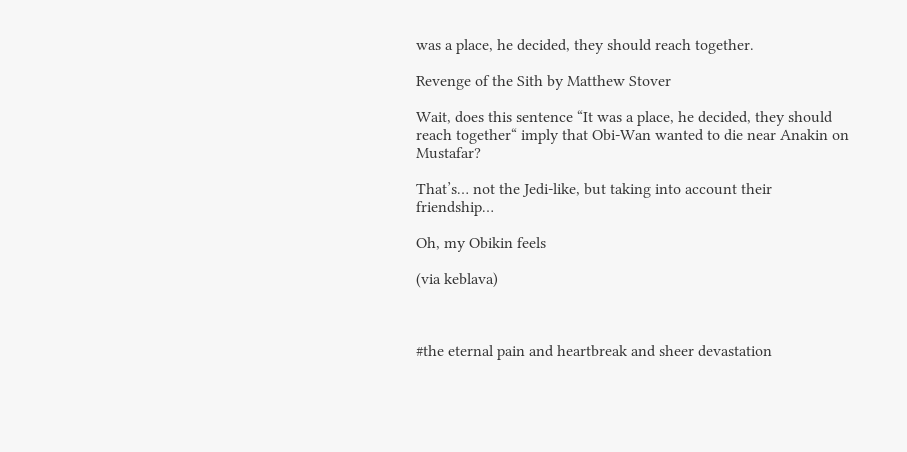was a place, he decided, they should reach together.

Revenge of the Sith by Matthew Stover

Wait, does this sentence “It was a place, he decided, they should reach together“ imply that Obi-Wan wanted to die near Anakin on Mustafar?

That’s… not the Jedi-like, but taking into account their friendship…

Oh, my Obikin feels

(via keblava)



#the eternal pain and heartbreak and sheer devastation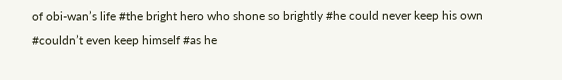of obi-wan’s life #the bright hero who shone so brightly #he could never keep his own #couldn’t even keep himself #as he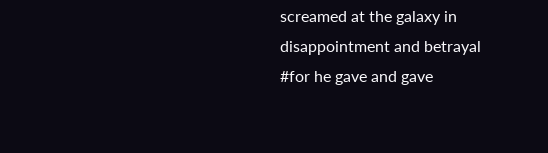screamed at the galaxy in disappointment and betrayal #for he gave and gave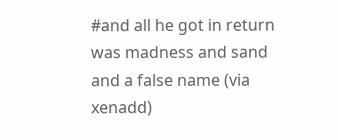#and all he got in return was madness and sand and a false name (via xenadd)